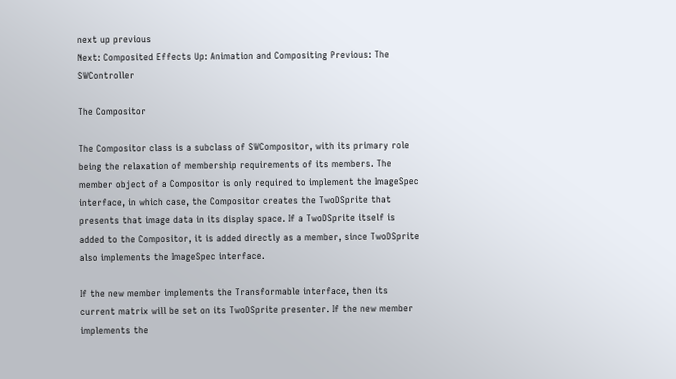next up previous
Next: Composited Effects Up: Animation and Compositing Previous: The SWController

The Compositor

The Compositor class is a subclass of SWCompositor, with its primary role being the relaxation of membership requirements of its members. The member object of a Compositor is only required to implement the ImageSpec interface, in which case, the Compositor creates the TwoDSprite that presents that image data in its display space. If a TwoDSprite itself is added to the Compositor, it is added directly as a member, since TwoDSprite also implements the ImageSpec interface.

If the new member implements the Transformable interface, then its current matrix will be set on its TwoDSprite presenter. If the new member implements the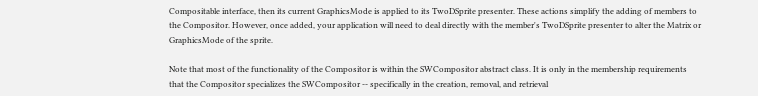Compositable interface, then its current GraphicsMode is applied to its TwoDSprite presenter. These actions simplify the adding of members to the Compositor. However, once added, your application will need to deal directly with the member's TwoDSprite presenter to alter the Matrix or GraphicsMode of the sprite.

Note that most of the functionality of the Compositor is within the SWCompositor abstract class. It is only in the membership requirements that the Compositor specializes the SWCompositor -- specifically in the creation, removal, and retrieval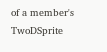of a member's TwoDSprite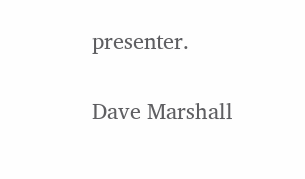presenter.

Dave Marshall